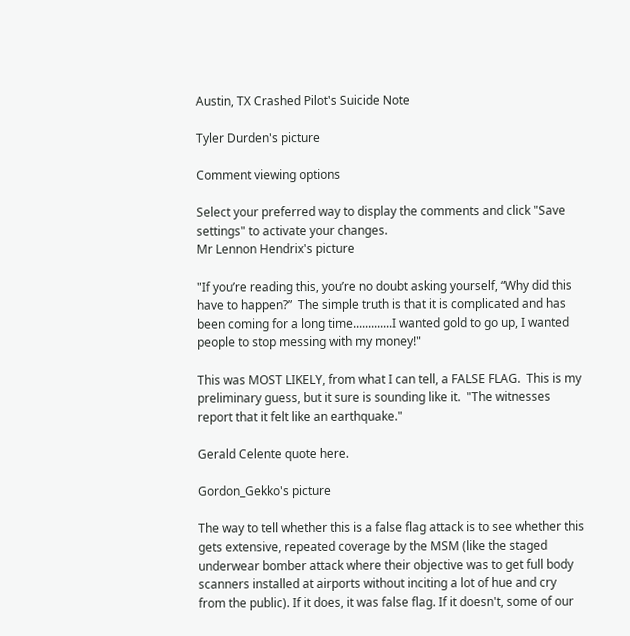Austin, TX Crashed Pilot's Suicide Note

Tyler Durden's picture

Comment viewing options

Select your preferred way to display the comments and click "Save settings" to activate your changes.
Mr Lennon Hendrix's picture

"If you’re reading this, you’re no doubt asking yourself, “Why did this have to happen?”  The simple truth is that it is complicated and has been coming for a long time.............I wanted gold to go up, I wanted people to stop messing with my money!"

This was MOST LIKELY, from what I can tell, a FALSE FLAG.  This is my preliminary guess, but it sure is sounding like it.  "The witnesses report that it felt like an earthquake."

Gerald Celente quote here.

Gordon_Gekko's picture

The way to tell whether this is a false flag attack is to see whether this gets extensive, repeated coverage by the MSM (like the staged underwear bomber attack where their objective was to get full body scanners installed at airports without inciting a lot of hue and cry from the public). If it does, it was false flag. If it doesn't, some of our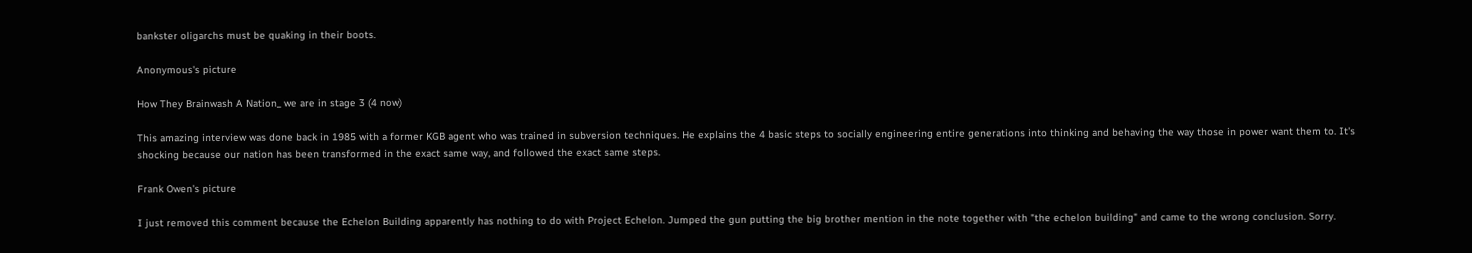bankster oligarchs must be quaking in their boots.

Anonymous's picture

How They Brainwash A Nation_ we are in stage 3 (4 now)

This amazing interview was done back in 1985 with a former KGB agent who was trained in subversion techniques. He explains the 4 basic steps to socially engineering entire generations into thinking and behaving the way those in power want them to. It's shocking because our nation has been transformed in the exact same way, and followed the exact same steps.

Frank Owen's picture

I just removed this comment because the Echelon Building apparently has nothing to do with Project Echelon. Jumped the gun putting the big brother mention in the note together with "the echelon building" and came to the wrong conclusion. Sorry.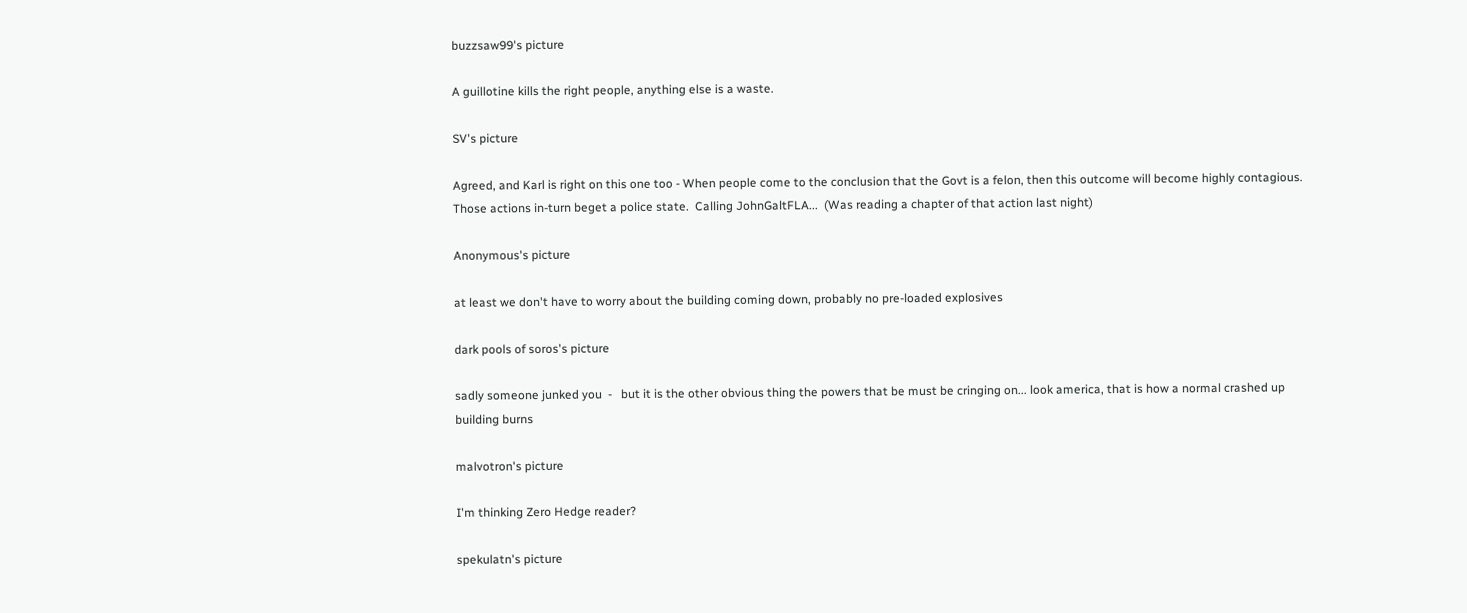buzzsaw99's picture

A guillotine kills the right people, anything else is a waste.

SV's picture

Agreed, and Karl is right on this one too - When people come to the conclusion that the Govt is a felon, then this outcome will become highly contagious.  Those actions in-turn beget a police state.  Calling JohnGaltFLA...  (Was reading a chapter of that action last night)

Anonymous's picture

at least we don't have to worry about the building coming down, probably no pre-loaded explosives

dark pools of soros's picture

sadly someone junked you  -   but it is the other obvious thing the powers that be must be cringing on... look america, that is how a normal crashed up building burns

malvotron's picture

I'm thinking Zero Hedge reader?

spekulatn's picture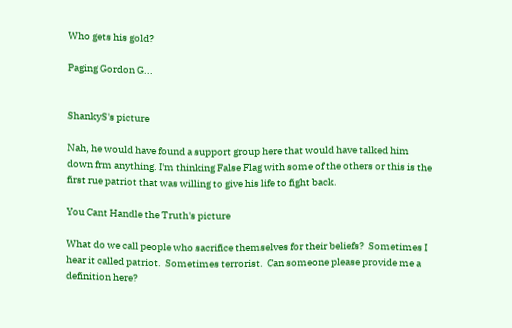Who gets his gold?

Paging Gordon G...


ShankyS's picture

Nah, he would have found a support group here that would have talked him down frm anything. I'm thinking False Flag with some of the others or this is the first rue patriot that was willing to give his life to fight back.

You Cant Handle the Truth's picture

What do we call people who sacrifice themselves for their beliefs?  Sometimes I hear it called patriot.  Sometimes terrorist.  Can someone please provide me a definition here?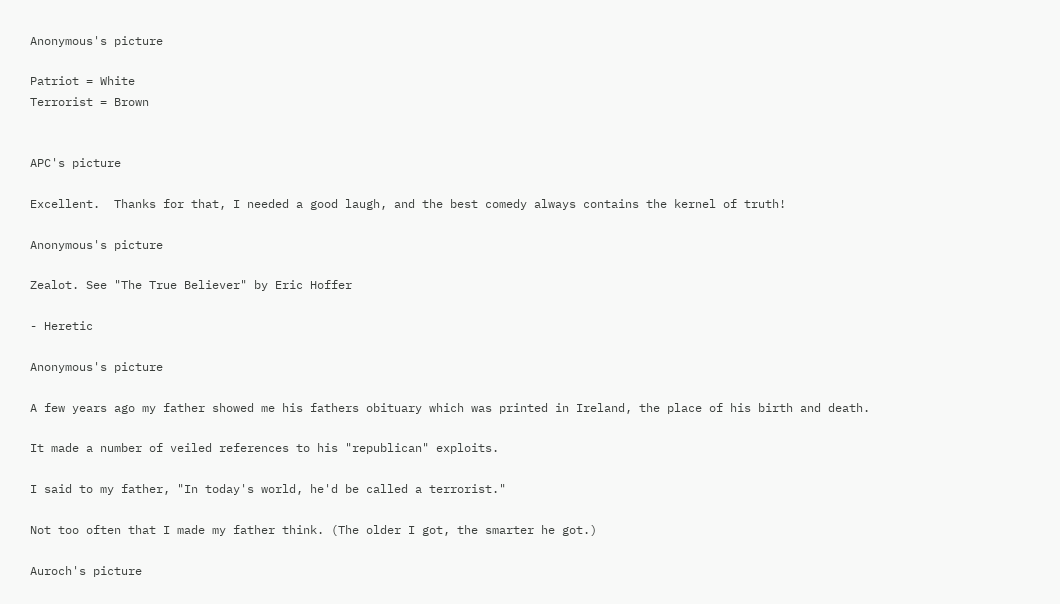Anonymous's picture

Patriot = White
Terrorist = Brown


APC's picture

Excellent.  Thanks for that, I needed a good laugh, and the best comedy always contains the kernel of truth!

Anonymous's picture

Zealot. See "The True Believer" by Eric Hoffer

- Heretic

Anonymous's picture

A few years ago my father showed me his fathers obituary which was printed in Ireland, the place of his birth and death.

It made a number of veiled references to his "republican" exploits.

I said to my father, "In today's world, he'd be called a terrorist."

Not too often that I made my father think. (The older I got, the smarter he got.)

Auroch's picture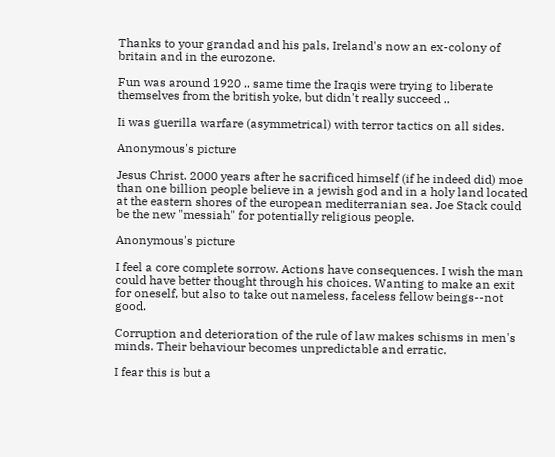Thanks to your grandad and his pals, Ireland's now an ex-colony of britain and in the eurozone.

Fun was around 1920 .. same time the Iraqis were trying to liberate themselves from the british yoke, but didn't really succeed ..

Ii was guerilla warfare (asymmetrical) with terror tactics on all sides.

Anonymous's picture

Jesus Christ. 2000 years after he sacrificed himself (if he indeed did) moe than one billion people believe in a jewish god and in a holy land located at the eastern shores of the european mediterranian sea. Joe Stack could be the new "messiah" for potentially religious people.

Anonymous's picture

I feel a core complete sorrow. Actions have consequences. I wish the man could have better thought through his choices. Wanting to make an exit for oneself, but also to take out nameless, faceless fellow beings--not good.

Corruption and deterioration of the rule of law makes schisms in men's minds. Their behaviour becomes unpredictable and erratic.

I fear this is but a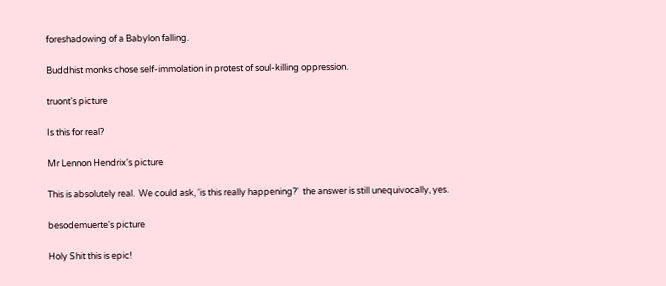foreshadowing of a Babylon falling.

Buddhist monks chose self-immolation in protest of soul-killing oppression.

truont's picture

Is this for real?

Mr Lennon Hendrix's picture

This is absolutely real.  We could ask, 'is this really happening?'  the answer is still unequivocally, yes.

besodemuerte's picture

Holy Shit this is epic!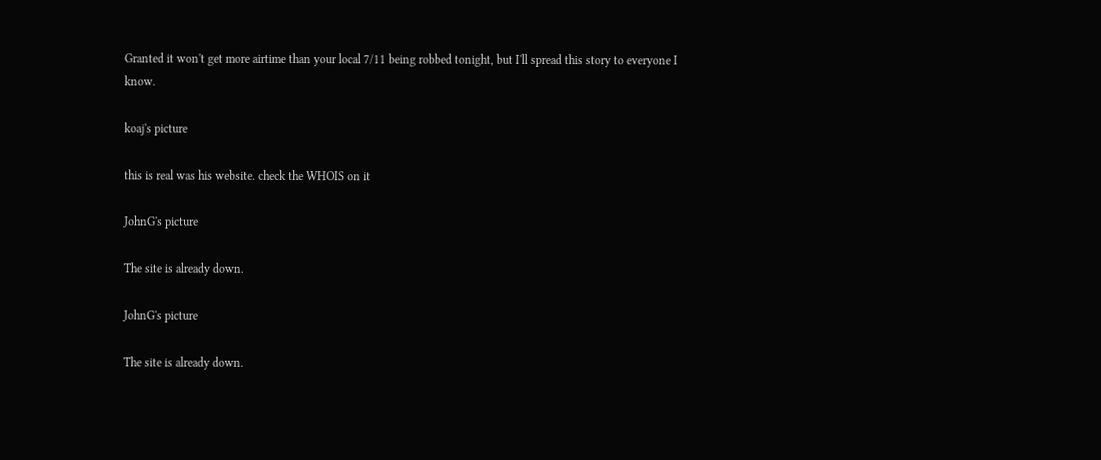Granted it won't get more airtime than your local 7/11 being robbed tonight, but I'll spread this story to everyone I know.

koaj's picture

this is real was his website. check the WHOIS on it

JohnG's picture

The site is already down.

JohnG's picture

The site is already down.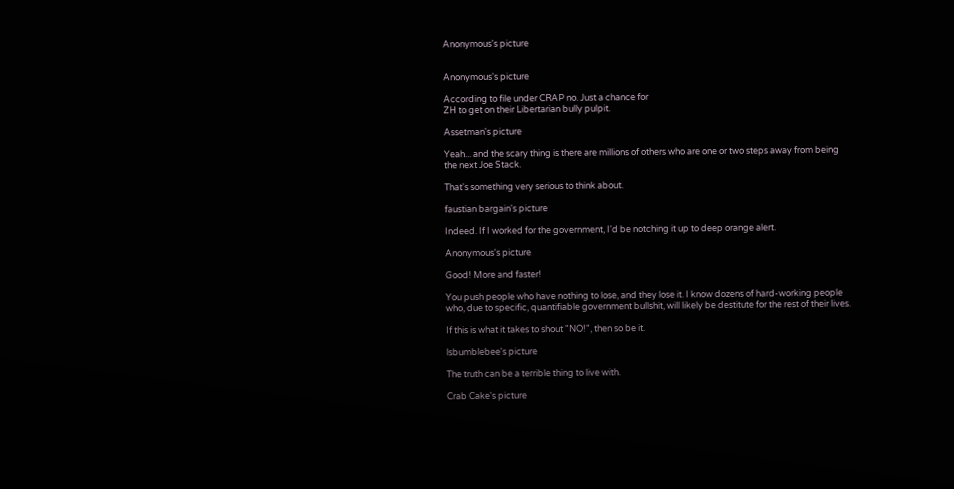Anonymous's picture


Anonymous's picture

According to file under CRAP no. Just a chance for
ZH to get on their Libertarian bully pulpit.

Assetman's picture

Yeah... and the scary thing is there are millions of others who are one or two steps away from being the next Joe Stack.

That's something very serious to think about.

faustian bargain's picture

Indeed. If I worked for the government, I'd be notching it up to deep orange alert.

Anonymous's picture

Good! More and faster!

You push people who have nothing to lose, and they lose it. I know dozens of hard-working people who, due to specific, quantifiable government bullshit, will likely be destitute for the rest of their lives.

If this is what it takes to shout "NO!", then so be it.

lsbumblebee's picture

The truth can be a terrible thing to live with.

Crab Cake's picture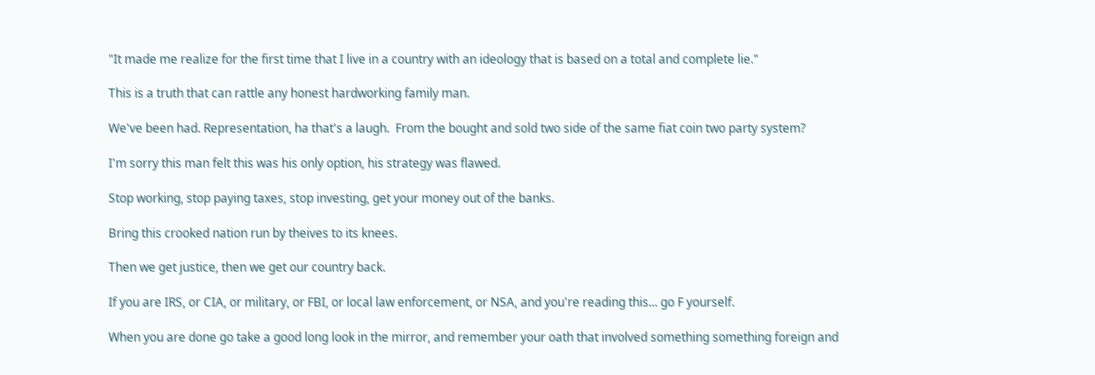"It made me realize for the first time that I live in a country with an ideology that is based on a total and complete lie."

This is a truth that can rattle any honest hardworking family man.

We've been had. Representation, ha that's a laugh.  From the bought and sold two side of the same fiat coin two party system?

I'm sorry this man felt this was his only option, his strategy was flawed.

Stop working, stop paying taxes, stop investing, get your money out of the banks.

Bring this crooked nation run by theives to its knees.

Then we get justice, then we get our country back.

If you are IRS, or CIA, or military, or FBI, or local law enforcement, or NSA, and you're reading this... go F yourself.

When you are done go take a good long look in the mirror, and remember your oath that involved something something foreign and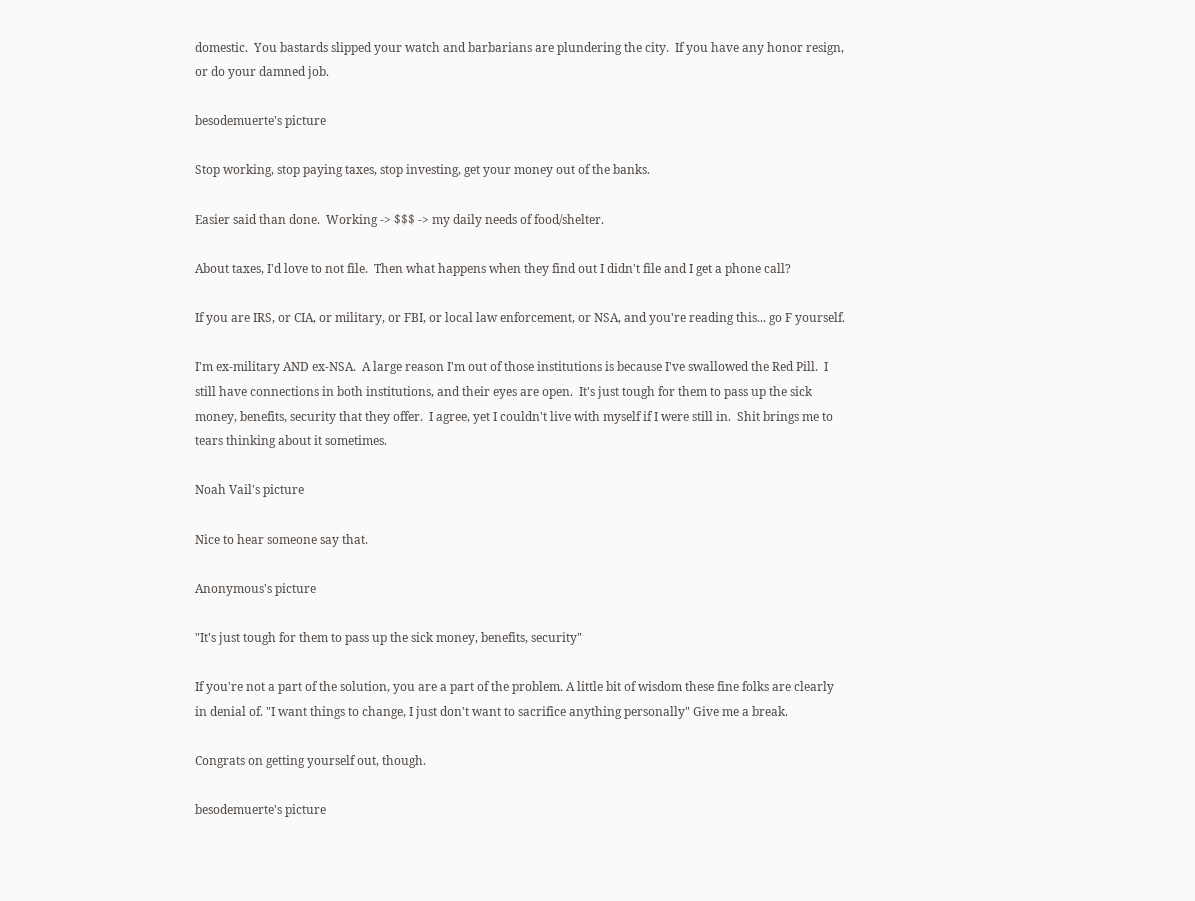domestic.  You bastards slipped your watch and barbarians are plundering the city.  If you have any honor resign, or do your damned job.

besodemuerte's picture

Stop working, stop paying taxes, stop investing, get your money out of the banks.

Easier said than done.  Working -> $$$ -> my daily needs of food/shelter.

About taxes, I'd love to not file.  Then what happens when they find out I didn't file and I get a phone call?

If you are IRS, or CIA, or military, or FBI, or local law enforcement, or NSA, and you're reading this... go F yourself.

I'm ex-military AND ex-NSA.  A large reason I'm out of those institutions is because I've swallowed the Red Pill.  I still have connections in both institutions, and their eyes are open.  It's just tough for them to pass up the sick money, benefits, security that they offer.  I agree, yet I couldn't live with myself if I were still in.  Shit brings me to tears thinking about it sometimes.

Noah Vail's picture

Nice to hear someone say that.

Anonymous's picture

"It's just tough for them to pass up the sick money, benefits, security"

If you're not a part of the solution, you are a part of the problem. A little bit of wisdom these fine folks are clearly in denial of. "I want things to change, I just don't want to sacrifice anything personally" Give me a break.

Congrats on getting yourself out, though.

besodemuerte's picture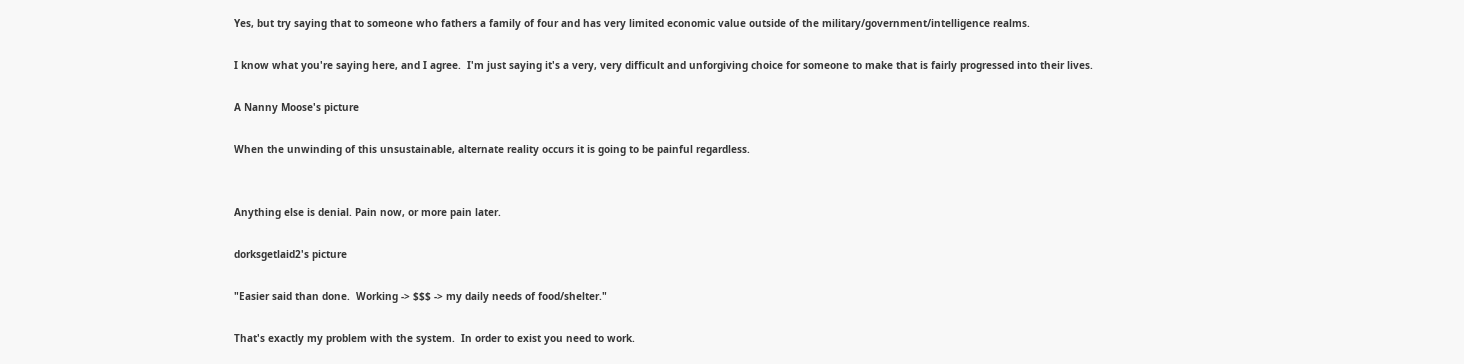Yes, but try saying that to someone who fathers a family of four and has very limited economic value outside of the military/government/intelligence realms.

I know what you're saying here, and I agree.  I'm just saying it's a very, very difficult and unforgiving choice for someone to make that is fairly progressed into their lives.

A Nanny Moose's picture

When the unwinding of this unsustainable, alternate reality occurs it is going to be painful regardless.


Anything else is denial. Pain now, or more pain later.

dorksgetlaid2's picture

"Easier said than done.  Working -> $$$ -> my daily needs of food/shelter."

That's exactly my problem with the system.  In order to exist you need to work.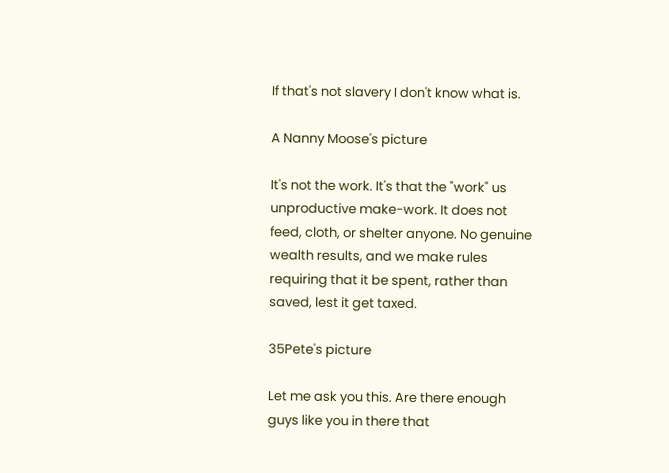If that's not slavery I don't know what is.

A Nanny Moose's picture

It's not the work. It's that the "work" us unproductive make-work. It does not feed, cloth, or shelter anyone. No genuine wealth results, and we make rules requiring that it be spent, rather than saved, lest it get taxed.

35Pete's picture

Let me ask you this. Are there enough guys like you in there that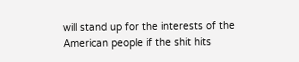will stand up for the interests of the American people if the shit hits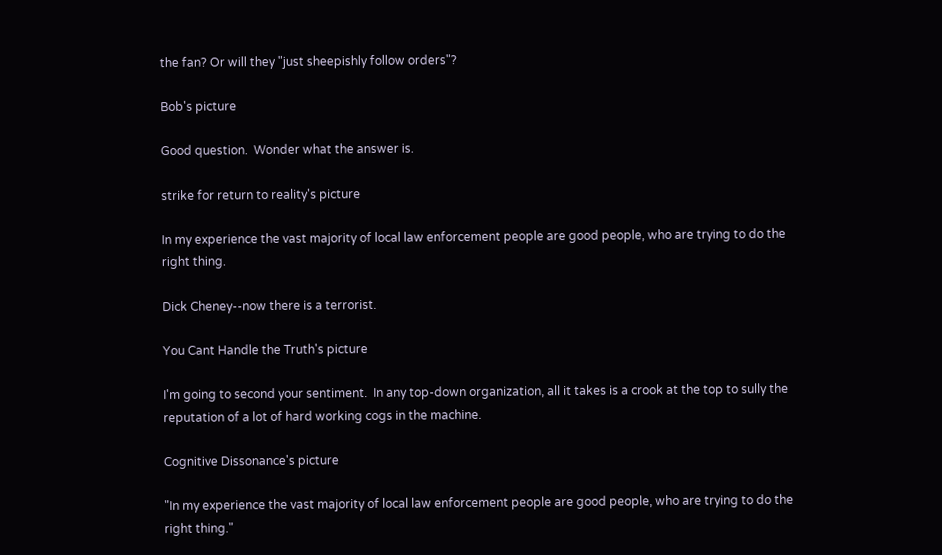the fan? Or will they "just sheepishly follow orders"?

Bob's picture

Good question.  Wonder what the answer is.

strike for return to reality's picture

In my experience the vast majority of local law enforcement people are good people, who are trying to do the right thing.

Dick Cheney--now there is a terrorist.

You Cant Handle the Truth's picture

I'm going to second your sentiment.  In any top-down organization, all it takes is a crook at the top to sully the reputation of a lot of hard working cogs in the machine.

Cognitive Dissonance's picture

"In my experience the vast majority of local law enforcement people are good people, who are trying to do the right thing."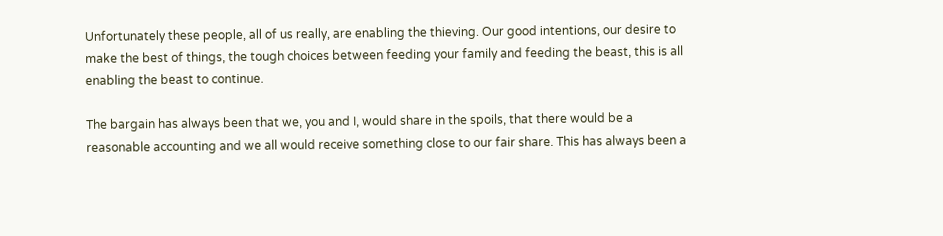Unfortunately these people, all of us really, are enabling the thieving. Our good intentions, our desire to make the best of things, the tough choices between feeding your family and feeding the beast, this is all enabling the beast to continue.

The bargain has always been that we, you and I, would share in the spoils, that there would be a reasonable accounting and we all would receive something close to our fair share. This has always been a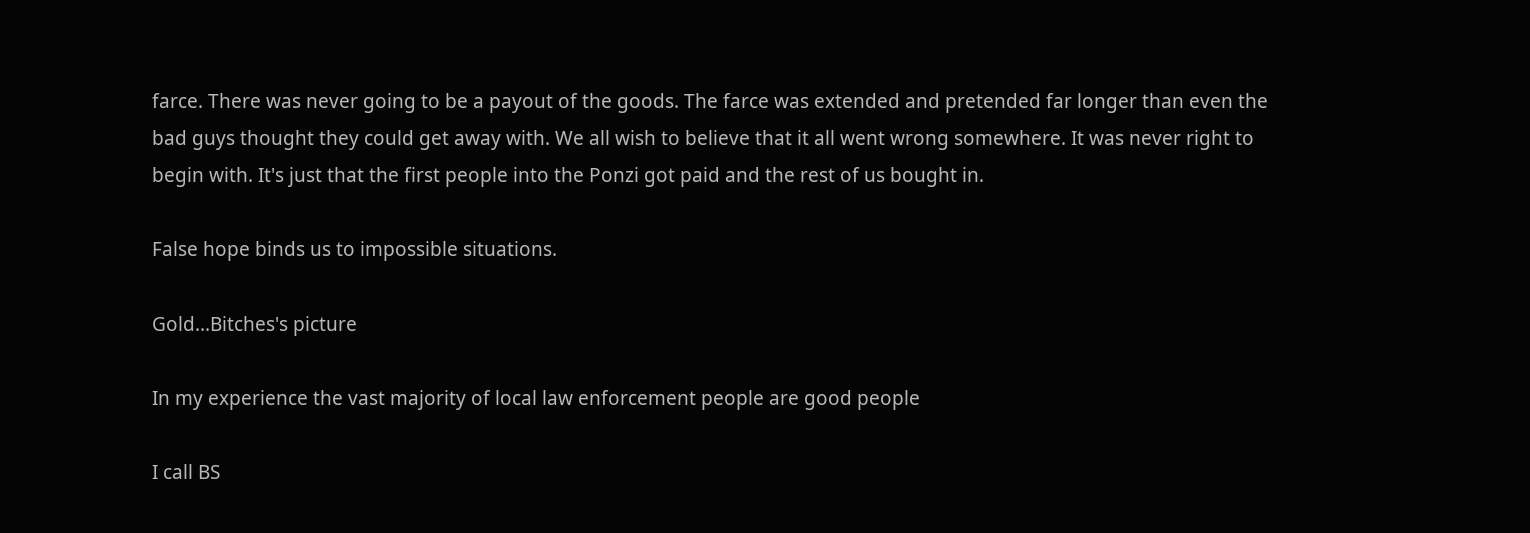farce. There was never going to be a payout of the goods. The farce was extended and pretended far longer than even the bad guys thought they could get away with. We all wish to believe that it all went wrong somewhere. It was never right to begin with. It's just that the first people into the Ponzi got paid and the rest of us bought in.

False hope binds us to impossible situations.

Gold...Bitches's picture

In my experience the vast majority of local law enforcement people are good people

I call BS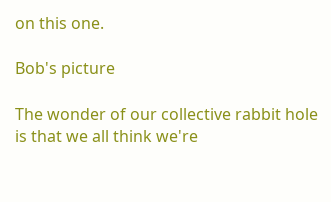on this one.

Bob's picture

The wonder of our collective rabbit hole is that we all think we're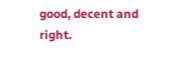good, decent and right.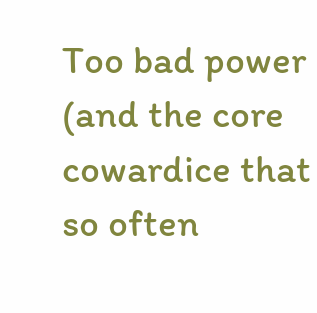Too bad power (and the core cowardice that so often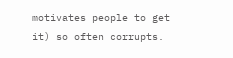motivates people to get it) so often corrupts.